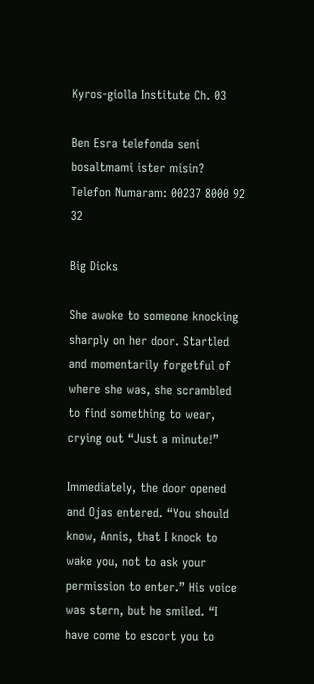Kyros-giolla Institute Ch. 03

Ben Esra telefonda seni bosaltmami ister misin?
Telefon Numaram: 00237 8000 92 32

Big Dicks

She awoke to someone knocking sharply on her door. Startled and momentarily forgetful of where she was, she scrambled to find something to wear, crying out “Just a minute!”

Immediately, the door opened and Ojas entered. “You should know, Annis, that I knock to wake you, not to ask your permission to enter.” His voice was stern, but he smiled. “I have come to escort you to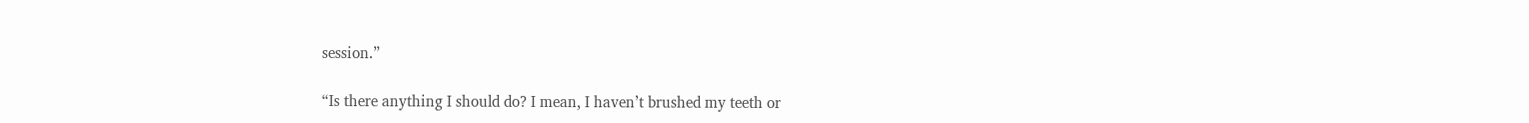session.”

“Is there anything I should do? I mean, I haven’t brushed my teeth or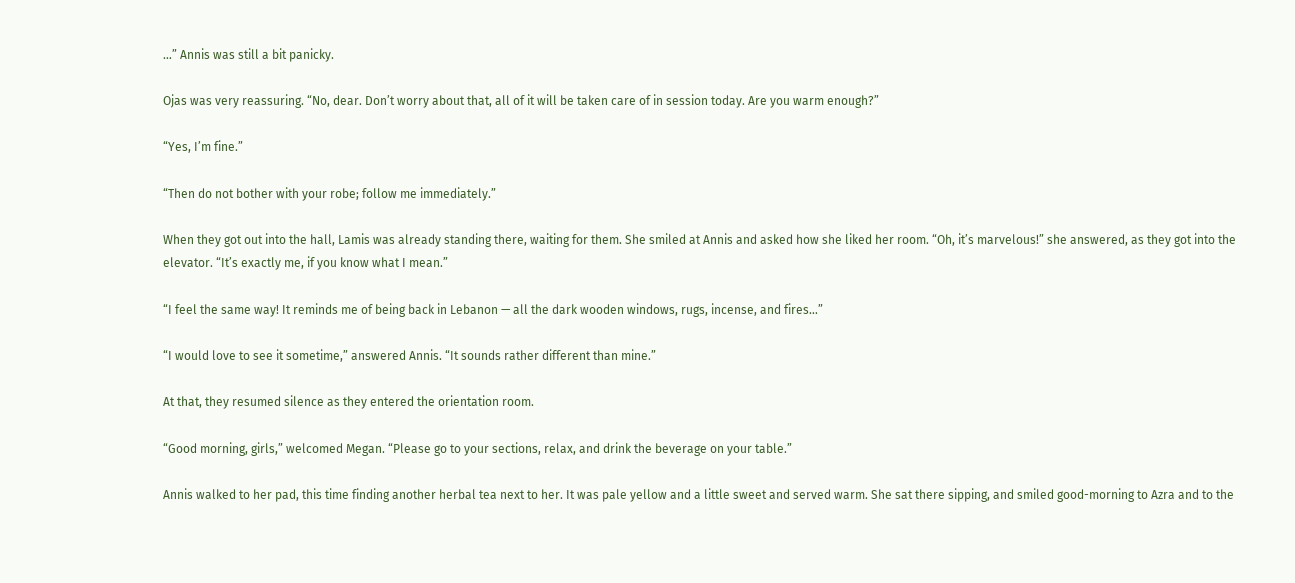…” Annis was still a bit panicky.

Ojas was very reassuring. “No, dear. Don’t worry about that, all of it will be taken care of in session today. Are you warm enough?”

“Yes, I’m fine.”

“Then do not bother with your robe; follow me immediately.”

When they got out into the hall, Lamis was already standing there, waiting for them. She smiled at Annis and asked how she liked her room. “Oh, it’s marvelous!” she answered, as they got into the elevator. “It’s exactly me, if you know what I mean.”

“I feel the same way! It reminds me of being back in Lebanon — all the dark wooden windows, rugs, incense, and fires…”

“I would love to see it sometime,” answered Annis. “It sounds rather different than mine.”

At that, they resumed silence as they entered the orientation room.

“Good morning, girls,” welcomed Megan. “Please go to your sections, relax, and drink the beverage on your table.”

Annis walked to her pad, this time finding another herbal tea next to her. It was pale yellow and a little sweet and served warm. She sat there sipping, and smiled good-morning to Azra and to the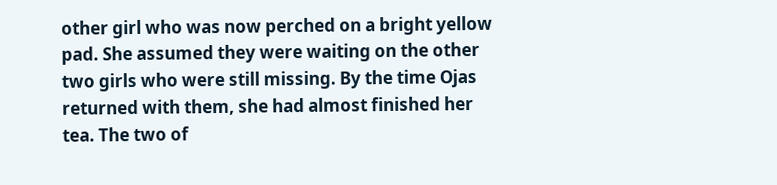other girl who was now perched on a bright yellow pad. She assumed they were waiting on the other two girls who were still missing. By the time Ojas returned with them, she had almost finished her tea. The two of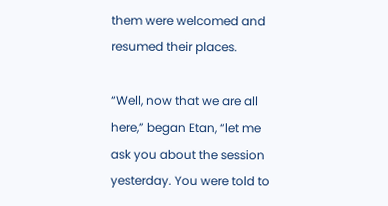them were welcomed and resumed their places.

“Well, now that we are all here,” began Etan, “let me ask you about the session yesterday. You were told to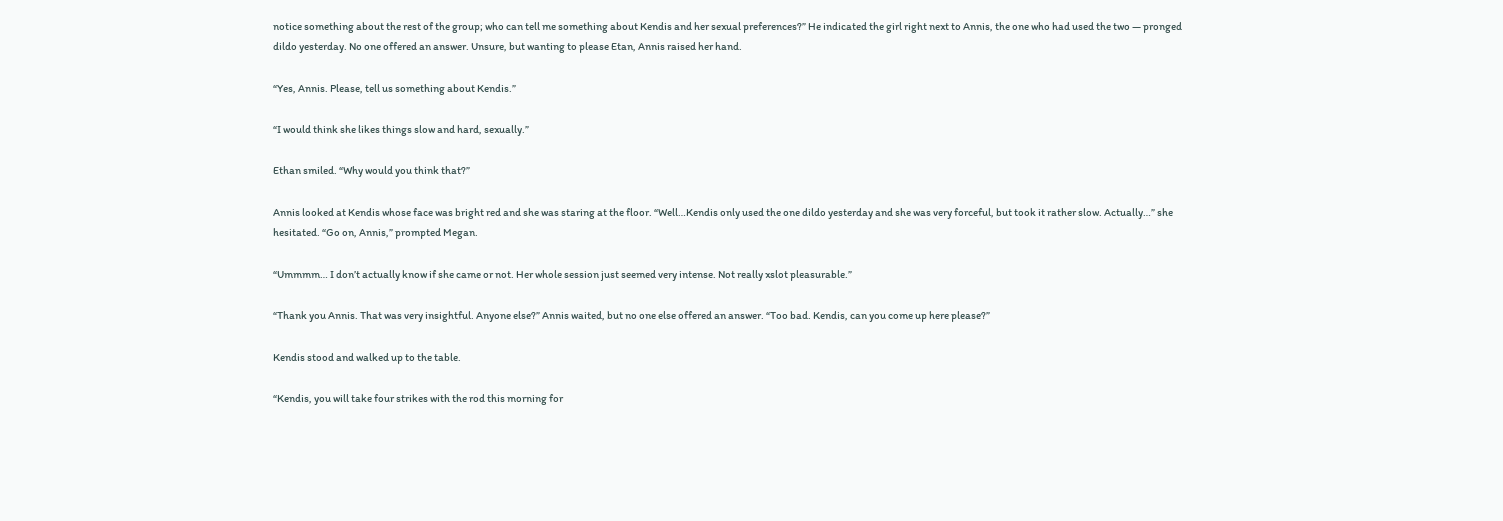notice something about the rest of the group; who can tell me something about Kendis and her sexual preferences?” He indicated the girl right next to Annis, the one who had used the two — pronged dildo yesterday. No one offered an answer. Unsure, but wanting to please Etan, Annis raised her hand.

“Yes, Annis. Please, tell us something about Kendis.”

“I would think she likes things slow and hard, sexually.”

Ethan smiled. “Why would you think that?”

Annis looked at Kendis whose face was bright red and she was staring at the floor. “Well…Kendis only used the one dildo yesterday and she was very forceful, but took it rather slow. Actually…” she hesitated. “Go on, Annis,” prompted Megan.

“Ummmm… I don’t actually know if she came or not. Her whole session just seemed very intense. Not really xslot pleasurable.”

“Thank you Annis. That was very insightful. Anyone else?” Annis waited, but no one else offered an answer. “Too bad. Kendis, can you come up here please?”

Kendis stood and walked up to the table.

“Kendis, you will take four strikes with the rod this morning for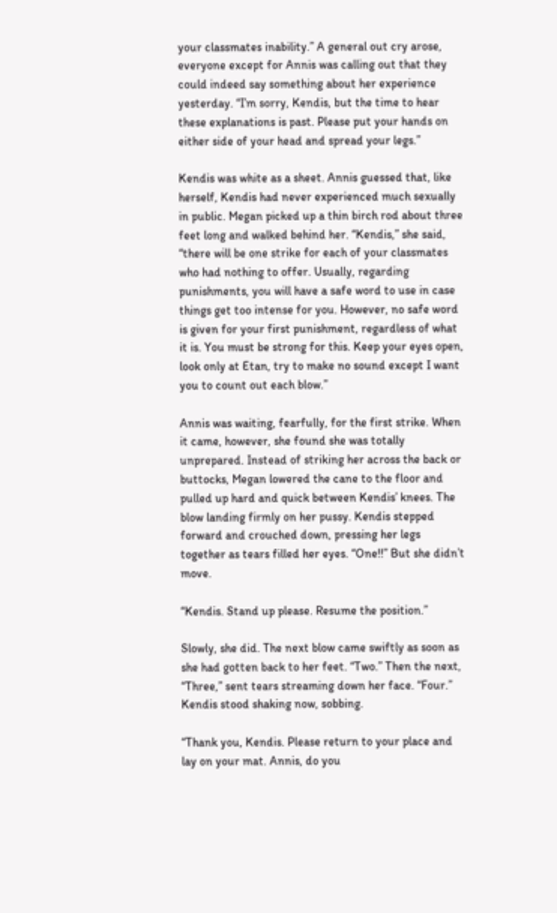your classmates inability.” A general out cry arose, everyone except for Annis was calling out that they could indeed say something about her experience yesterday. “I’m sorry, Kendis, but the time to hear these explanations is past. Please put your hands on either side of your head and spread your legs.”

Kendis was white as a sheet. Annis guessed that, like herself, Kendis had never experienced much sexually in public. Megan picked up a thin birch rod about three feet long and walked behind her. “Kendis,” she said, “there will be one strike for each of your classmates who had nothing to offer. Usually, regarding punishments, you will have a safe word to use in case things get too intense for you. However, no safe word is given for your first punishment, regardless of what it is. You must be strong for this. Keep your eyes open, look only at Etan, try to make no sound except I want you to count out each blow.”

Annis was waiting, fearfully, for the first strike. When it came, however, she found she was totally unprepared. Instead of striking her across the back or buttocks, Megan lowered the cane to the floor and pulled up hard and quick between Kendis’ knees. The blow landing firmly on her pussy. Kendis stepped forward and crouched down, pressing her legs together as tears filled her eyes. “One!!” But she didn’t move.

“Kendis. Stand up please. Resume the position.”

Slowly, she did. The next blow came swiftly as soon as she had gotten back to her feet. “Two.” Then the next, “Three,” sent tears streaming down her face. “Four.” Kendis stood shaking now, sobbing.

“Thank you, Kendis. Please return to your place and lay on your mat. Annis, do you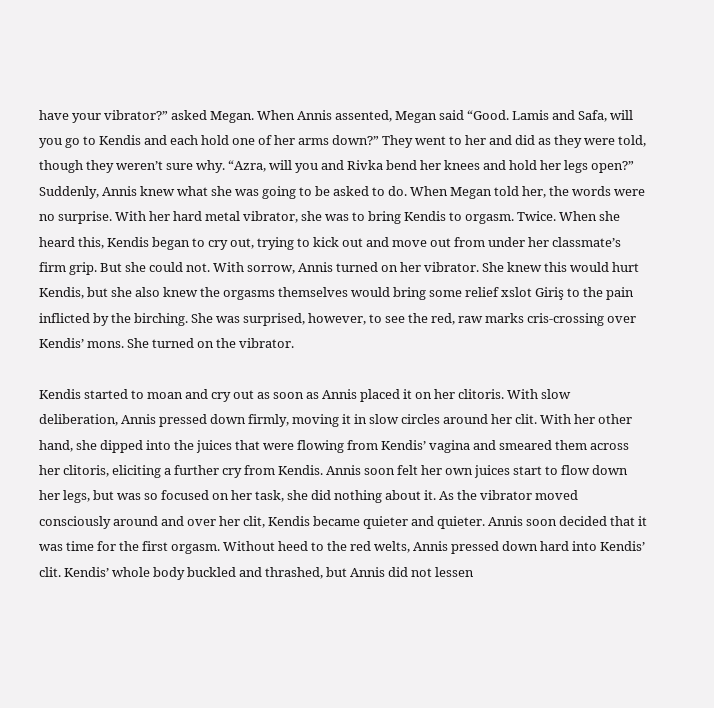have your vibrator?” asked Megan. When Annis assented, Megan said “Good. Lamis and Safa, will you go to Kendis and each hold one of her arms down?” They went to her and did as they were told, though they weren’t sure why. “Azra, will you and Rivka bend her knees and hold her legs open?” Suddenly, Annis knew what she was going to be asked to do. When Megan told her, the words were no surprise. With her hard metal vibrator, she was to bring Kendis to orgasm. Twice. When she heard this, Kendis began to cry out, trying to kick out and move out from under her classmate’s firm grip. But she could not. With sorrow, Annis turned on her vibrator. She knew this would hurt Kendis, but she also knew the orgasms themselves would bring some relief xslot Giriş to the pain inflicted by the birching. She was surprised, however, to see the red, raw marks cris-crossing over Kendis’ mons. She turned on the vibrator.

Kendis started to moan and cry out as soon as Annis placed it on her clitoris. With slow deliberation, Annis pressed down firmly, moving it in slow circles around her clit. With her other hand, she dipped into the juices that were flowing from Kendis’ vagina and smeared them across her clitoris, eliciting a further cry from Kendis. Annis soon felt her own juices start to flow down her legs, but was so focused on her task, she did nothing about it. As the vibrator moved consciously around and over her clit, Kendis became quieter and quieter. Annis soon decided that it was time for the first orgasm. Without heed to the red welts, Annis pressed down hard into Kendis’ clit. Kendis’ whole body buckled and thrashed, but Annis did not lessen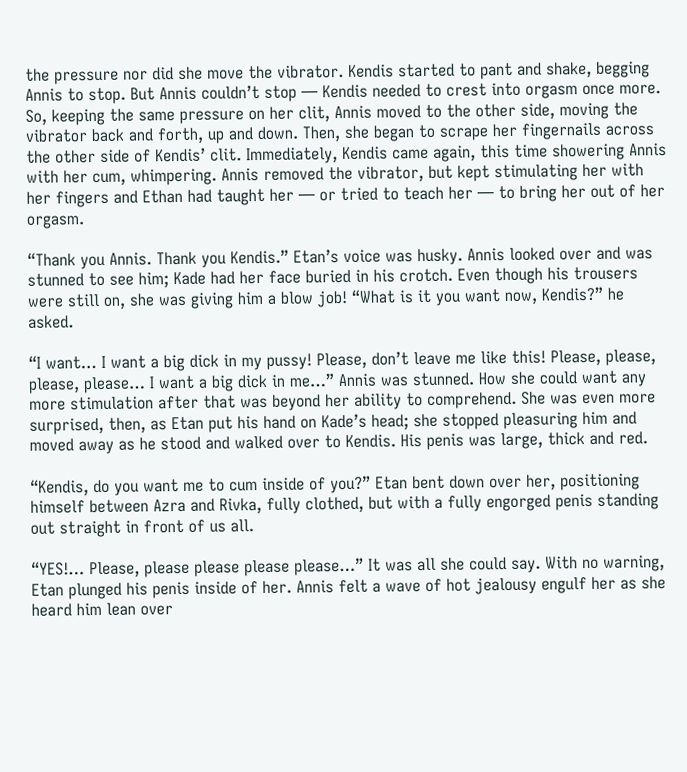the pressure nor did she move the vibrator. Kendis started to pant and shake, begging Annis to stop. But Annis couldn’t stop — Kendis needed to crest into orgasm once more. So, keeping the same pressure on her clit, Annis moved to the other side, moving the vibrator back and forth, up and down. Then, she began to scrape her fingernails across the other side of Kendis’ clit. Immediately, Kendis came again, this time showering Annis with her cum, whimpering. Annis removed the vibrator, but kept stimulating her with her fingers and Ethan had taught her — or tried to teach her — to bring her out of her orgasm.

“Thank you Annis. Thank you Kendis.” Etan’s voice was husky. Annis looked over and was stunned to see him; Kade had her face buried in his crotch. Even though his trousers were still on, she was giving him a blow job! “What is it you want now, Kendis?” he asked.

“I want… I want a big dick in my pussy! Please, don’t leave me like this! Please, please, please, please… I want a big dick in me…” Annis was stunned. How she could want any more stimulation after that was beyond her ability to comprehend. She was even more surprised, then, as Etan put his hand on Kade’s head; she stopped pleasuring him and moved away as he stood and walked over to Kendis. His penis was large, thick and red.

“Kendis, do you want me to cum inside of you?” Etan bent down over her, positioning himself between Azra and Rivka, fully clothed, but with a fully engorged penis standing out straight in front of us all.

“YES!… Please, please please please please…” It was all she could say. With no warning, Etan plunged his penis inside of her. Annis felt a wave of hot jealousy engulf her as she heard him lean over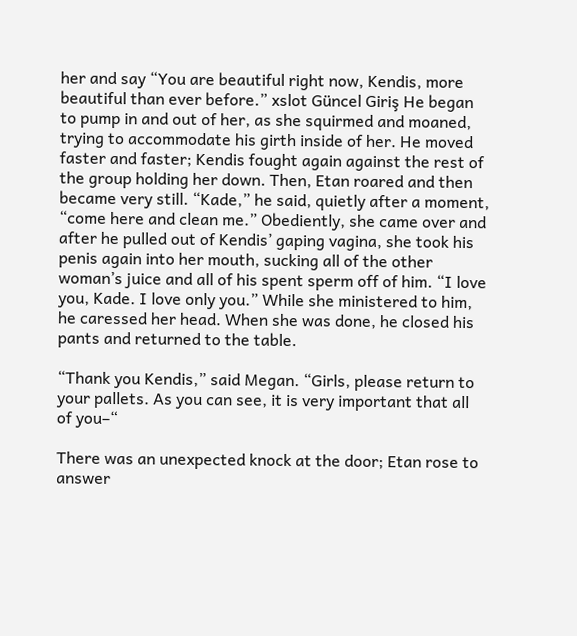her and say “You are beautiful right now, Kendis, more beautiful than ever before.” xslot Güncel Giriş He began to pump in and out of her, as she squirmed and moaned, trying to accommodate his girth inside of her. He moved faster and faster; Kendis fought again against the rest of the group holding her down. Then, Etan roared and then became very still. “Kade,” he said, quietly after a moment, “come here and clean me.” Obediently, she came over and after he pulled out of Kendis’ gaping vagina, she took his penis again into her mouth, sucking all of the other woman’s juice and all of his spent sperm off of him. “I love you, Kade. I love only you.” While she ministered to him, he caressed her head. When she was done, he closed his pants and returned to the table.

“Thank you Kendis,” said Megan. “Girls, please return to your pallets. As you can see, it is very important that all of you–“

There was an unexpected knock at the door; Etan rose to answer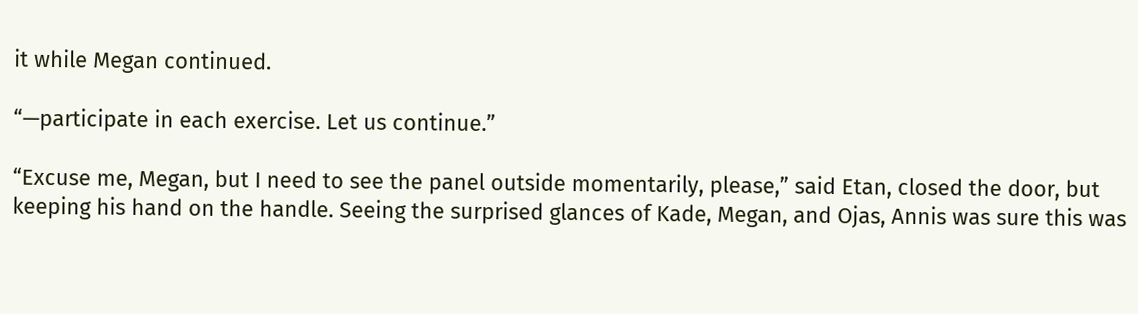it while Megan continued.

“—participate in each exercise. Let us continue.”

“Excuse me, Megan, but I need to see the panel outside momentarily, please,” said Etan, closed the door, but keeping his hand on the handle. Seeing the surprised glances of Kade, Megan, and Ojas, Annis was sure this was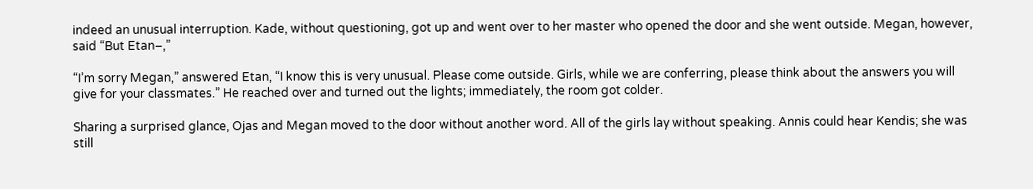indeed an unusual interruption. Kade, without questioning, got up and went over to her master who opened the door and she went outside. Megan, however, said “But Etan–,”

“I’m sorry Megan,” answered Etan, “I know this is very unusual. Please come outside. Girls, while we are conferring, please think about the answers you will give for your classmates.” He reached over and turned out the lights; immediately, the room got colder.

Sharing a surprised glance, Ojas and Megan moved to the door without another word. All of the girls lay without speaking. Annis could hear Kendis; she was still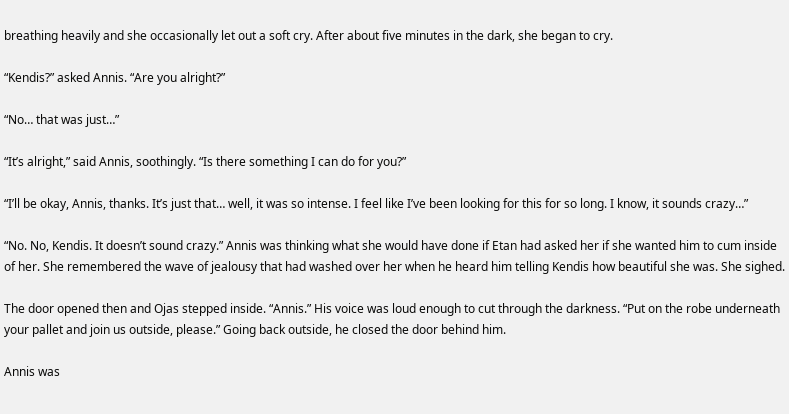breathing heavily and she occasionally let out a soft cry. After about five minutes in the dark, she began to cry.

“Kendis?” asked Annis. “Are you alright?”

“No… that was just…”

“It’s alright,” said Annis, soothingly. “Is there something I can do for you?”

“I’ll be okay, Annis, thanks. It’s just that… well, it was so intense. I feel like I’ve been looking for this for so long. I know, it sounds crazy…”

“No. No, Kendis. It doesn’t sound crazy.” Annis was thinking what she would have done if Etan had asked her if she wanted him to cum inside of her. She remembered the wave of jealousy that had washed over her when he heard him telling Kendis how beautiful she was. She sighed.

The door opened then and Ojas stepped inside. “Annis.” His voice was loud enough to cut through the darkness. “Put on the robe underneath your pallet and join us outside, please.” Going back outside, he closed the door behind him.

Annis was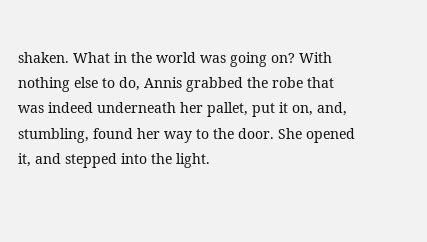shaken. What in the world was going on? With nothing else to do, Annis grabbed the robe that was indeed underneath her pallet, put it on, and, stumbling, found her way to the door. She opened it, and stepped into the light.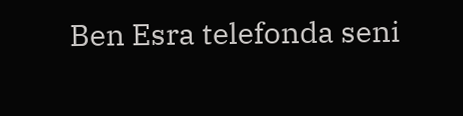Ben Esra telefonda seni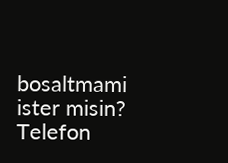bosaltmami ister misin?
Telefon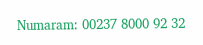Numaram: 00237 8000 92 32